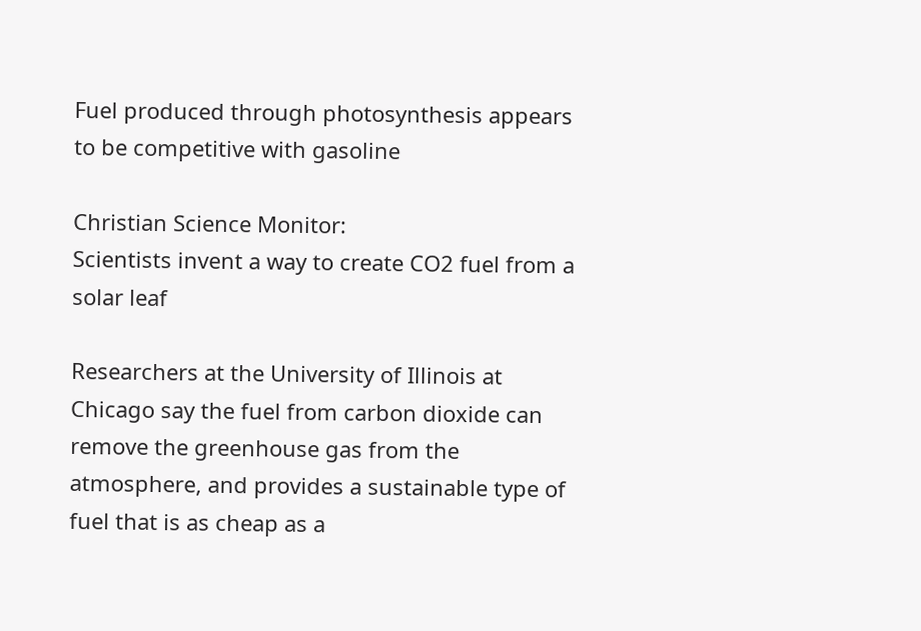Fuel produced through photosynthesis appears to be competitive with gasoline

Christian Science Monitor:
Scientists invent a way to create CO2 fuel from a solar leaf

Researchers at the University of Illinois at Chicago say the fuel from carbon dioxide can remove the greenhouse gas from the atmosphere, and provides a sustainable type of fuel that is as cheap as a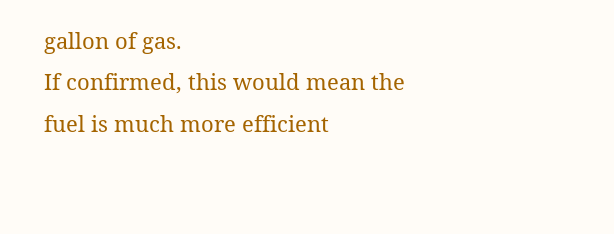gallon of gas.
If confirmed, this would mean the fuel is much more efficient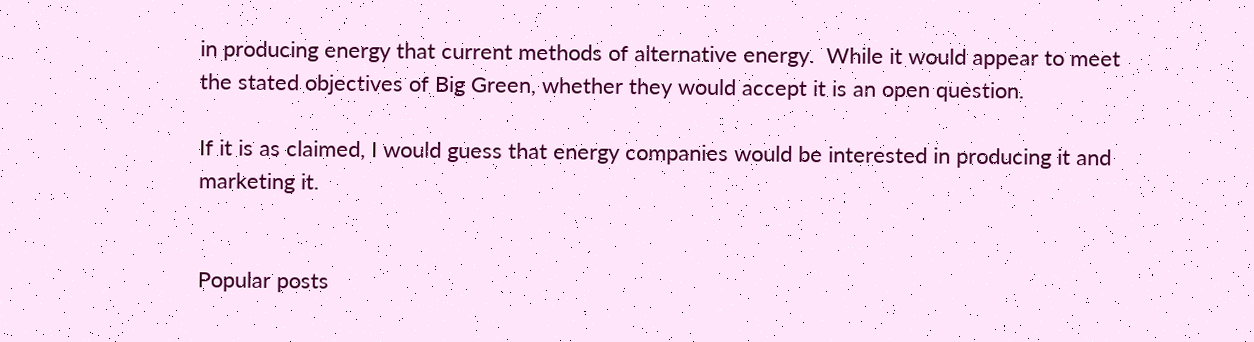in producing energy that current methods of alternative energy.  While it would appear to meet the stated objectives of Big Green, whether they would accept it is an open question.

If it is as claimed, I would guess that energy companies would be interested in producing it and marketing it.


Popular posts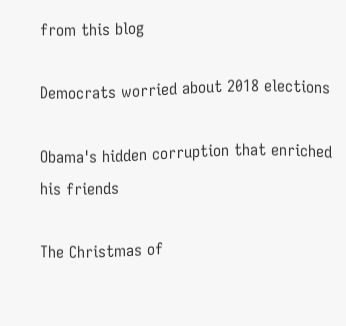from this blog

Democrats worried about 2018 elections

Obama's hidden corruption that enriched his friends

The Christmas of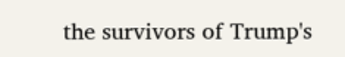the survivors of Trump's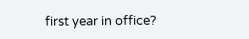first year in office?